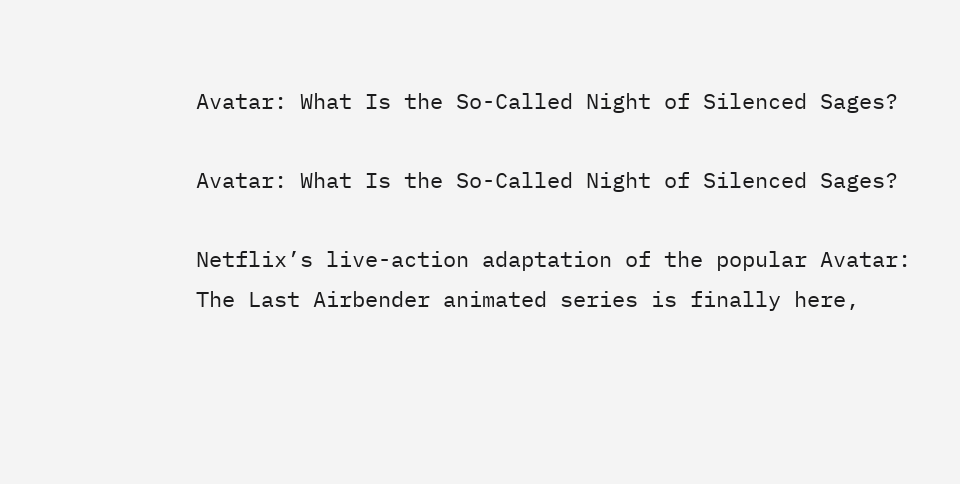Avatar: What Is the So-Called Night of Silenced Sages?

Avatar: What Is the So-Called Night of Silenced Sages?

Netflix’s live-action adaptation of the popular Avatar: The Last Airbender animated series is finally here,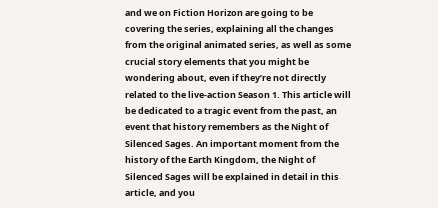and we on Fiction Horizon are going to be covering the series, explaining all the changes from the original animated series, as well as some crucial story elements that you might be wondering about, even if they’re not directly related to the live-action Season 1. This article will be dedicated to a tragic event from the past, an event that history remembers as the Night of Silenced Sages. An important moment from the history of the Earth Kingdom, the Night of Silenced Sages will be explained in detail in this article, and you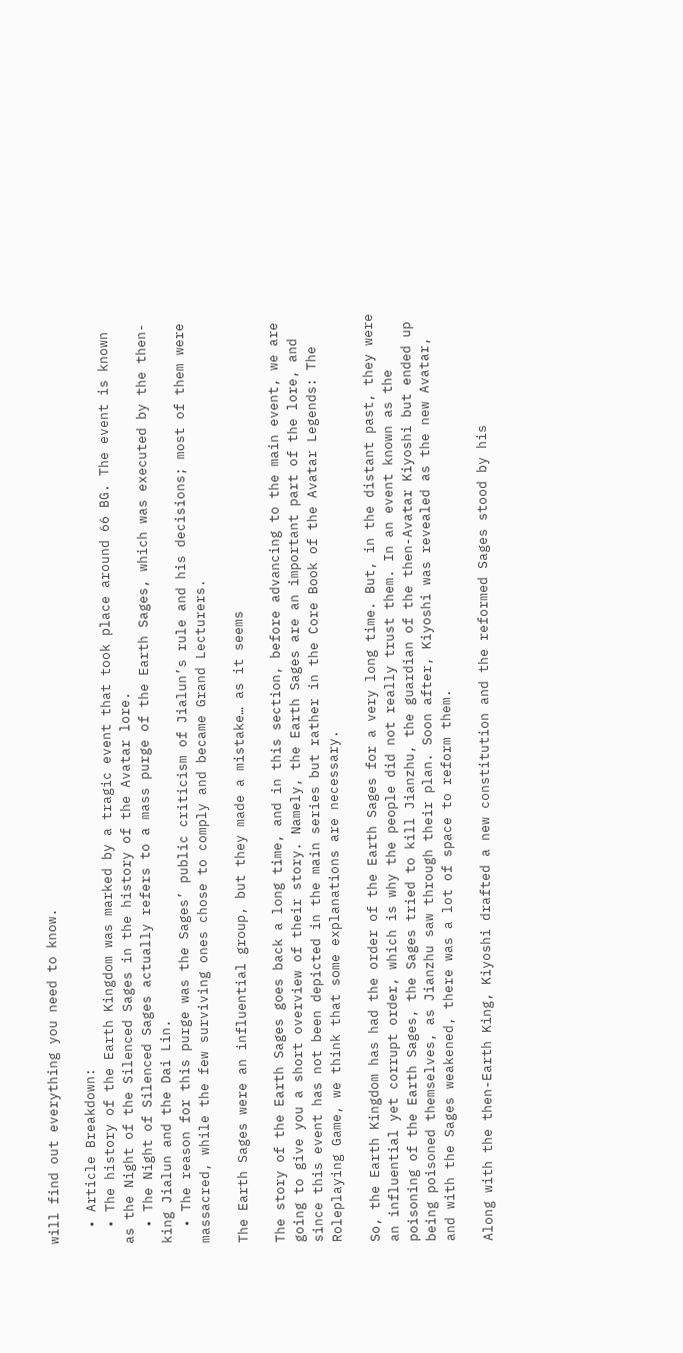will find out everything you need to know.

  • Article Breakdown:
  • The history of the Earth Kingdom was marked by a tragic event that took place around 66 BG. The event is known as the Night of the Silenced Sages in the history of the Avatar lore.
  • The Night of Silenced Sages actually refers to a mass purge of the Earth Sages, which was executed by the then-king Jialun and the Dai Lin.
  • The reason for this purge was the Sages’ public criticism of Jialun’s rule and his decisions; most of them were massacred, while the few surviving ones chose to comply and became Grand Lecturers.

The Earth Sages were an influential group, but they made a mistake… as it seems

The story of the Earth Sages goes back a long time, and in this section, before advancing to the main event, we are going to give you a short overview of their story. Namely, the Earth Sages are an important part of the lore, and since this event has not been depicted in the main series but rather in the Core Book of the Avatar Legends: The Roleplaying Game, we think that some explanations are necessary.

So, the Earth Kingdom has had the order of the Earth Sages for a very long time. But, in the distant past, they were an influential yet corrupt order, which is why the people did not really trust them. In an event known as the poisoning of the Earth Sages, the Sages tried to kill Jianzhu, the guardian of the then-Avatar Kiyoshi but ended up being poisoned themselves, as Jianzhu saw through their plan. Soon after, Kiyoshi was revealed as the new Avatar, and with the Sages weakened, there was a lot of space to reform them.

Along with the then-Earth King, Kiyoshi drafted a new constitution and the reformed Sages stood by his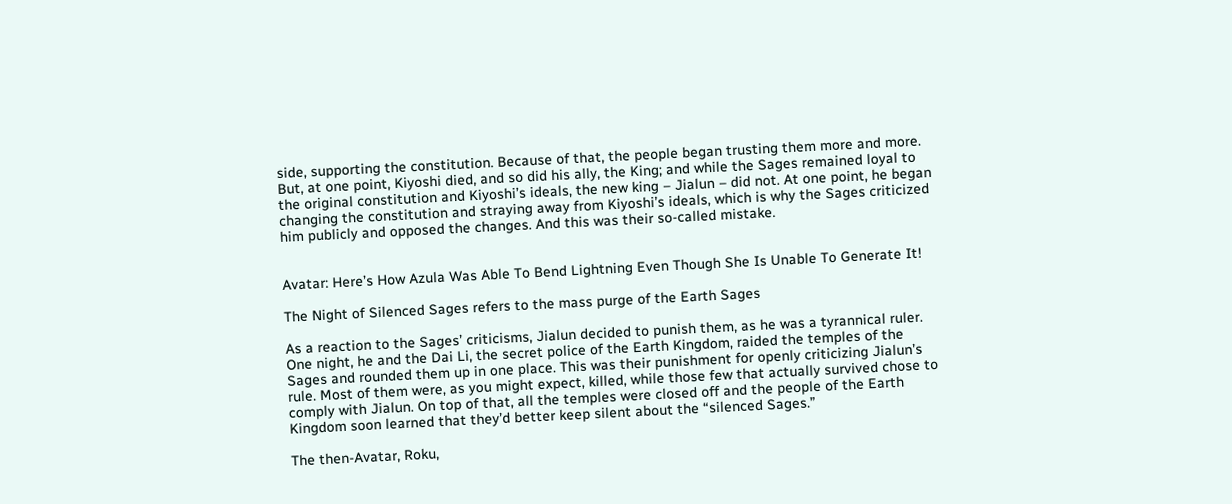side, supporting the constitution. Because of that, the people began trusting them more and more. But, at one point, Kiyoshi died, and so did his ally, the King; and while the Sages remained loyal to the original constitution and Kiyoshi’s ideals, the new king – Jialun – did not. At one point, he began changing the constitution and straying away from Kiyoshi’s ideals, which is why the Sages criticized him publicly and opposed the changes. And this was their so-called mistake.


Avatar: Here’s How Azula Was Able To Bend Lightning Even Though She Is Unable To Generate It!

The Night of Silenced Sages refers to the mass purge of the Earth Sages

As a reaction to the Sages’ criticisms, Jialun decided to punish them, as he was a tyrannical ruler. One night, he and the Dai Li, the secret police of the Earth Kingdom, raided the temples of the Sages and rounded them up in one place. This was their punishment for openly criticizing Jialun’s rule. Most of them were, as you might expect, killed, while those few that actually survived chose to comply with Jialun. On top of that, all the temples were closed off and the people of the Earth Kingdom soon learned that they’d better keep silent about the “silenced Sages.”

The then-Avatar, Roku,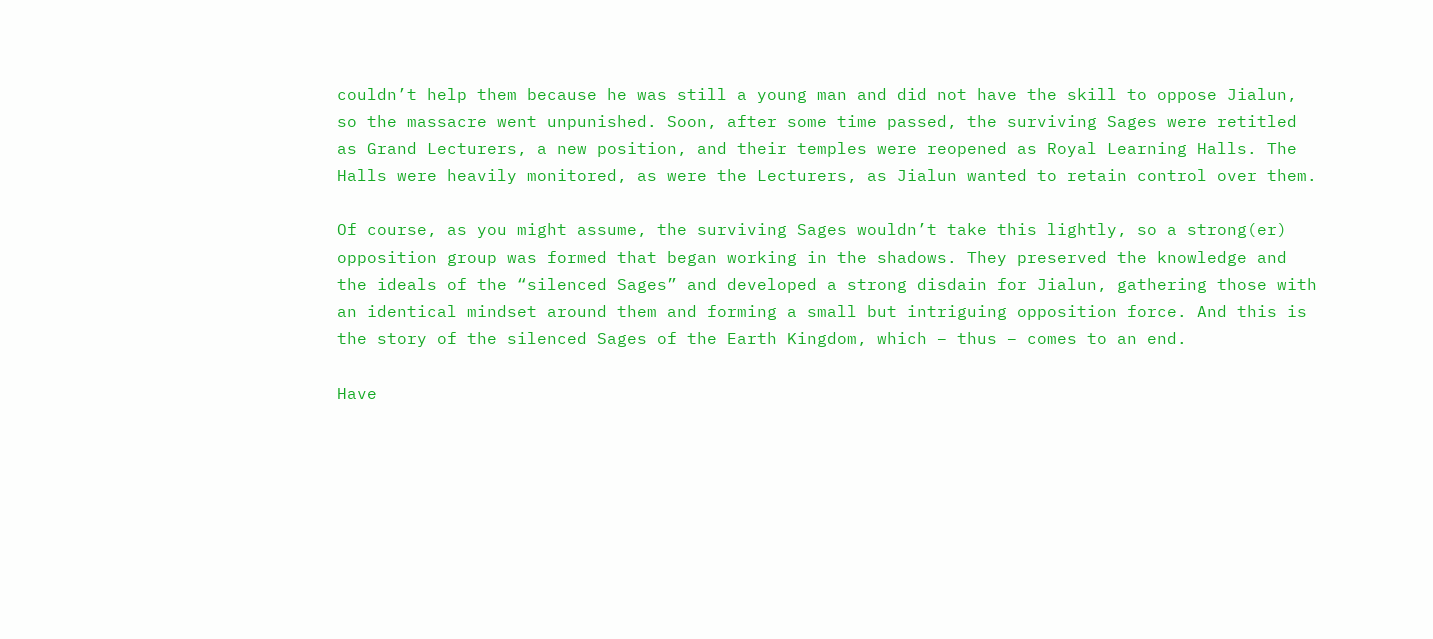couldn’t help them because he was still a young man and did not have the skill to oppose Jialun, so the massacre went unpunished. Soon, after some time passed, the surviving Sages were retitled as Grand Lecturers, a new position, and their temples were reopened as Royal Learning Halls. The Halls were heavily monitored, as were the Lecturers, as Jialun wanted to retain control over them.

Of course, as you might assume, the surviving Sages wouldn’t take this lightly, so a strong(er) opposition group was formed that began working in the shadows. They preserved the knowledge and the ideals of the “silenced Sages” and developed a strong disdain for Jialun, gathering those with an identical mindset around them and forming a small but intriguing opposition force. And this is the story of the silenced Sages of the Earth Kingdom, which – thus – comes to an end.

Have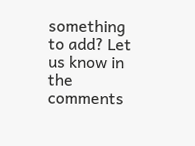something to add? Let us know in the comments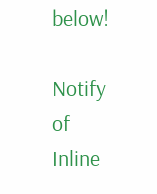below!

Notify of
Inline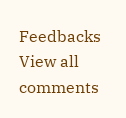Feedbacks
View all comments